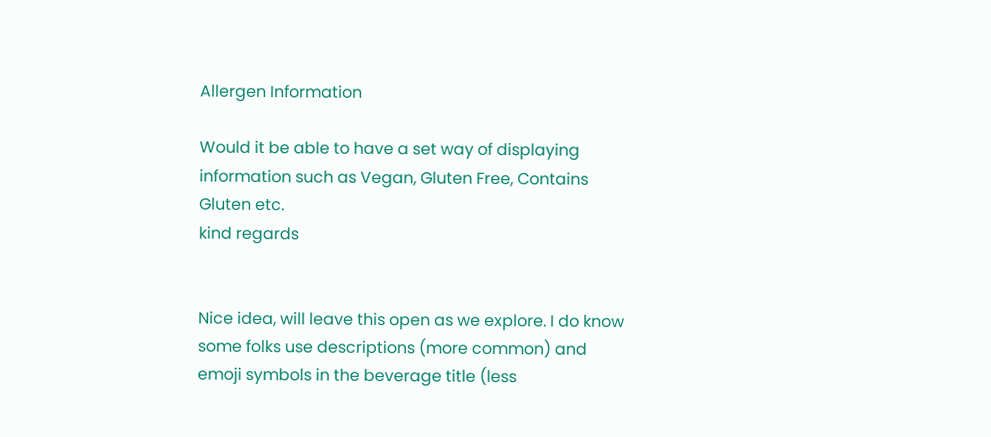Allergen Information

Would it be able to have a set way of displaying information such as Vegan, Gluten Free, Contains Gluten etc.
kind regards


Nice idea, will leave this open as we explore. I do know some folks use descriptions (more common) and emoji symbols in the beverage title (less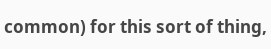common) for this sort of thing,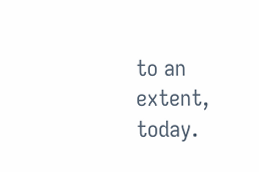to an extent, today.